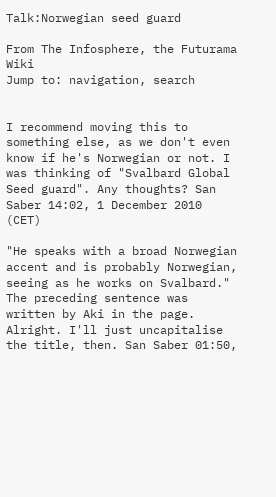Talk:Norwegian seed guard

From The Infosphere, the Futurama Wiki
Jump to: navigation, search


I recommend moving this to something else, as we don't even know if he's Norwegian or not. I was thinking of "Svalbard Global Seed guard". Any thoughts? San Saber 14:02, 1 December 2010 (CET)

"He speaks with a broad Norwegian accent and is probably Norwegian, seeing as he works on Svalbard." The preceding sentence was written by Aki in the page.
Alright. I'll just uncapitalise the title, then. San Saber 01:50,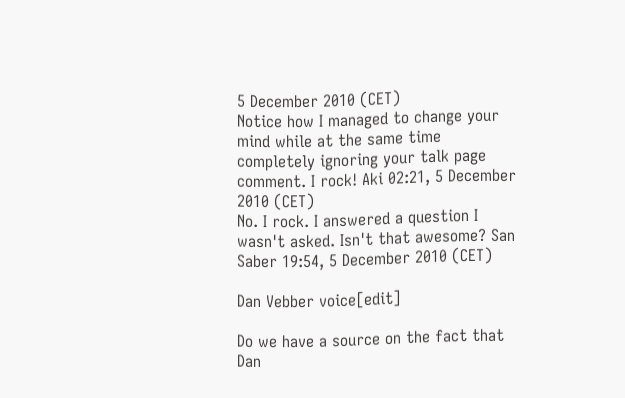5 December 2010 (CET)
Notice how I managed to change your mind while at the same time completely ignoring your talk page comment. I rock! Aki 02:21, 5 December 2010 (CET)
No. I rock. I answered a question I wasn't asked. Isn't that awesome? San Saber 19:54, 5 December 2010 (CET)

Dan Vebber voice[edit]

Do we have a source on the fact that Dan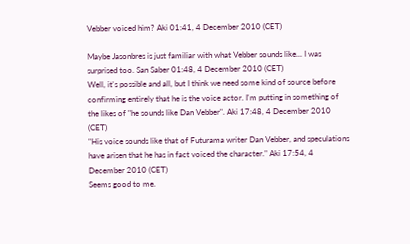Vebber voiced him? Aki 01:41, 4 December 2010 (CET)

Maybe Jasonbres is just familiar with what Vebber sounds like... I was surprised too. San Saber 01:48, 4 December 2010 (CET)
Well, it's possible and all, but I think we need some kind of source before confirming entirely that he is the voice actor. I'm putting in something of the likes of "he sounds like Dan Vebber". Aki 17:48, 4 December 2010 (CET)
"His voice sounds like that of Futurama writer Dan Vebber, and speculations have arisen that he has in fact voiced the character." Aki 17:54, 4 December 2010 (CET)
Seems good to me.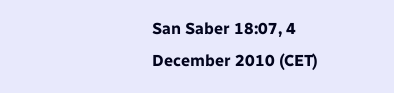San Saber 18:07, 4 December 2010 (CET)